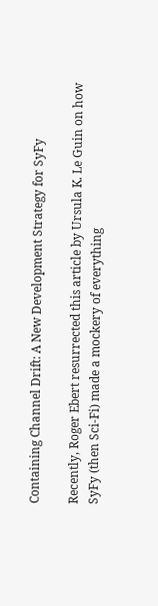Containing Channel Drift: A New Development Strategy for SyFy

Recently, Roger Ebert resurrected this article by Ursula K. Le Guin on how SyFy (then Sci-Fi) made a mockery of everything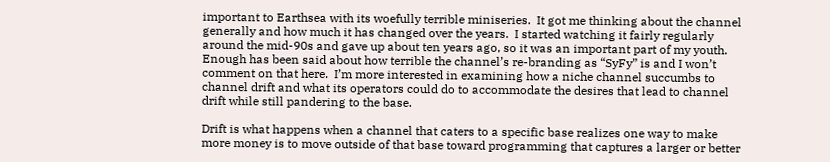important to Earthsea with its woefully terrible miniseries.  It got me thinking about the channel generally and how much it has changed over the years.  I started watching it fairly regularly around the mid-90s and gave up about ten years ago, so it was an important part of my youth.  Enough has been said about how terrible the channel’s re-branding as “SyFy” is and I won’t comment on that here.  I’m more interested in examining how a niche channel succumbs to channel drift and what its operators could do to accommodate the desires that lead to channel drift while still pandering to the base.

Drift is what happens when a channel that caters to a specific base realizes one way to make more money is to move outside of that base toward programming that captures a larger or better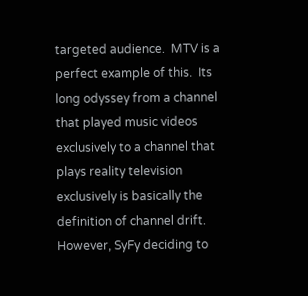targeted audience.  MTV is a perfect example of this.  Its long odyssey from a channel that played music videos exclusively to a channel that plays reality television exclusively is basically the definition of channel drift.  However, SyFy deciding to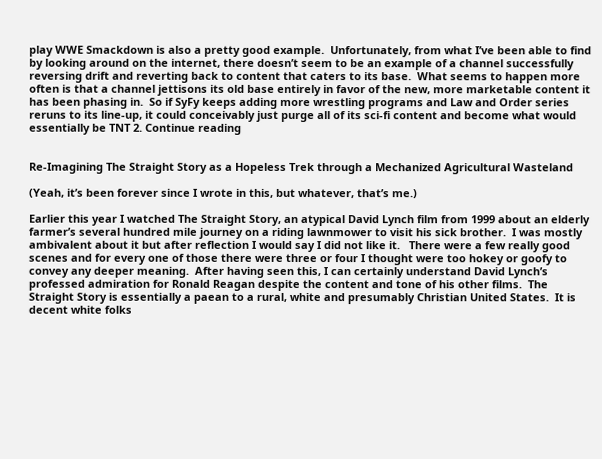play WWE Smackdown is also a pretty good example.  Unfortunately, from what I’ve been able to find by looking around on the internet, there doesn’t seem to be an example of a channel successfully reversing drift and reverting back to content that caters to its base.  What seems to happen more often is that a channel jettisons its old base entirely in favor of the new, more marketable content it has been phasing in.  So if SyFy keeps adding more wrestling programs and Law and Order series reruns to its line-up, it could conceivably just purge all of its sci-fi content and become what would essentially be TNT 2. Continue reading


Re-Imagining The Straight Story as a Hopeless Trek through a Mechanized Agricultural Wasteland

(Yeah, it’s been forever since I wrote in this, but whatever, that’s me.)

Earlier this year I watched The Straight Story, an atypical David Lynch film from 1999 about an elderly farmer’s several hundred mile journey on a riding lawnmower to visit his sick brother.  I was mostly ambivalent about it but after reflection I would say I did not like it.   There were a few really good scenes and for every one of those there were three or four I thought were too hokey or goofy to convey any deeper meaning.  After having seen this, I can certainly understand David Lynch’s professed admiration for Ronald Reagan despite the content and tone of his other films.  The Straight Story is essentially a paean to a rural, white and presumably Christian United States.  It is decent white folks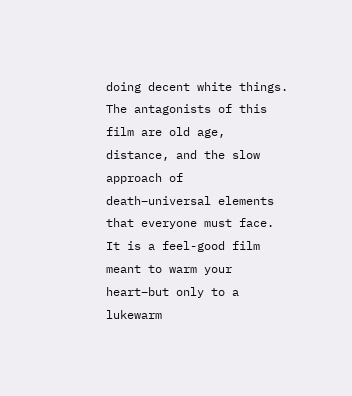doing decent white things.  The antagonists of this film are old age, distance, and the slow approach of death–universal elements that everyone must face.   It is a feel-good film meant to warm your heart–but only to a lukewarm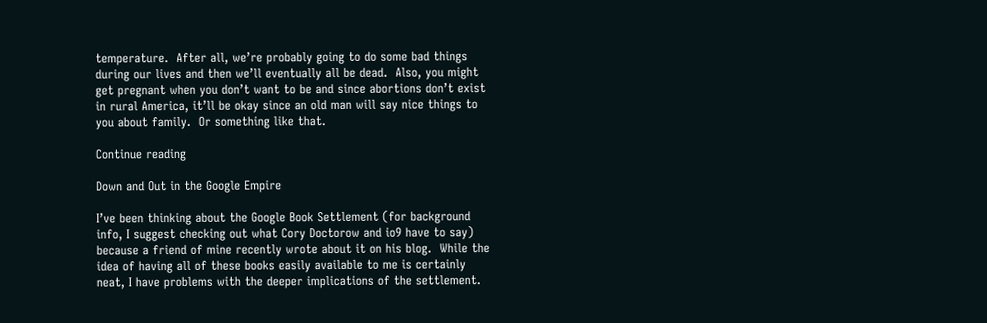temperature.  After all, we’re probably going to do some bad things during our lives and then we’ll eventually all be dead.  Also, you might get pregnant when you don’t want to be and since abortions don’t exist in rural America, it’ll be okay since an old man will say nice things to you about family.  Or something like that.

Continue reading

Down and Out in the Google Empire

I’ve been thinking about the Google Book Settlement (for background info, I suggest checking out what Cory Doctorow and io9 have to say) because a friend of mine recently wrote about it on his blog.  While the idea of having all of these books easily available to me is certainly neat, I have problems with the deeper implications of the settlement.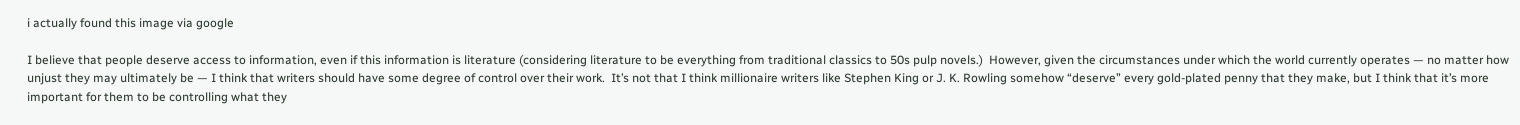i actually found this image via google

I believe that people deserve access to information, even if this information is literature (considering literature to be everything from traditional classics to 50s pulp novels.)  However, given the circumstances under which the world currently operates — no matter how unjust they may ultimately be — I think that writers should have some degree of control over their work.  It’s not that I think millionaire writers like Stephen King or J. K. Rowling somehow “deserve” every gold-plated penny that they make, but I think that it’s more important for them to be controlling what they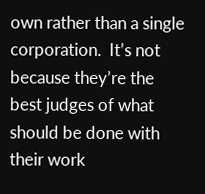own rather than a single corporation.  It’s not because they’re the best judges of what should be done with their work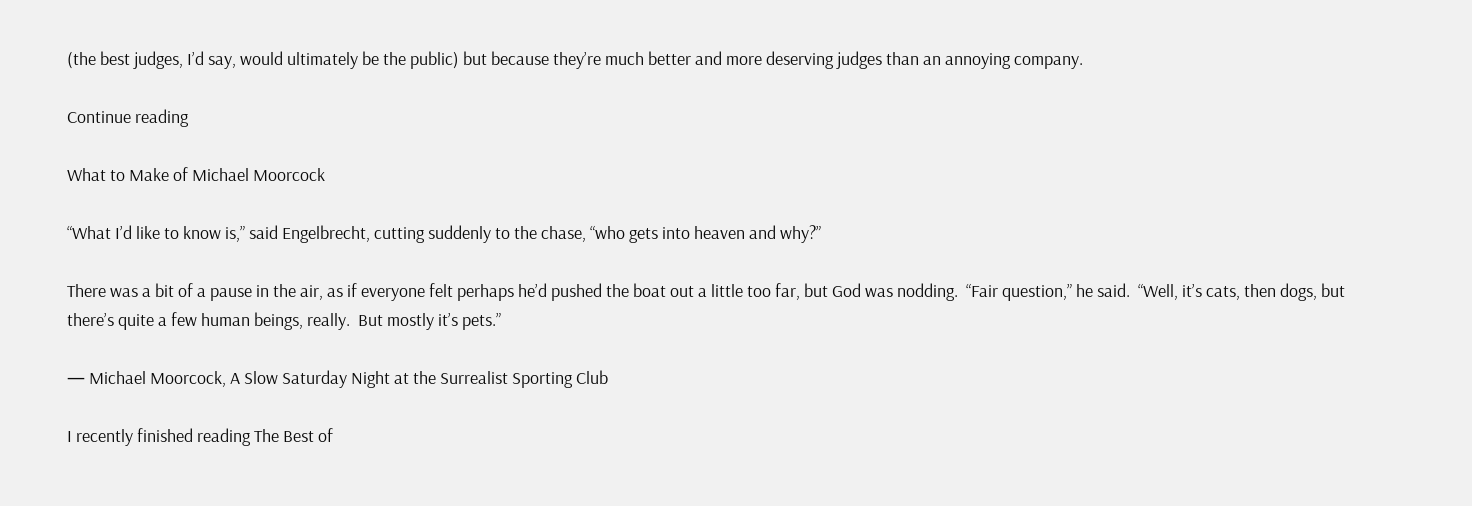(the best judges, I’d say, would ultimately be the public) but because they’re much better and more deserving judges than an annoying company.

Continue reading

What to Make of Michael Moorcock

“What I’d like to know is,” said Engelbrecht, cutting suddenly to the chase, “who gets into heaven and why?”

There was a bit of a pause in the air, as if everyone felt perhaps he’d pushed the boat out a little too far, but God was nodding.  “Fair question,” he said.  “Well, it’s cats, then dogs, but there’s quite a few human beings, really.  But mostly it’s pets.”

— Michael Moorcock, A Slow Saturday Night at the Surrealist Sporting Club

I recently finished reading The Best of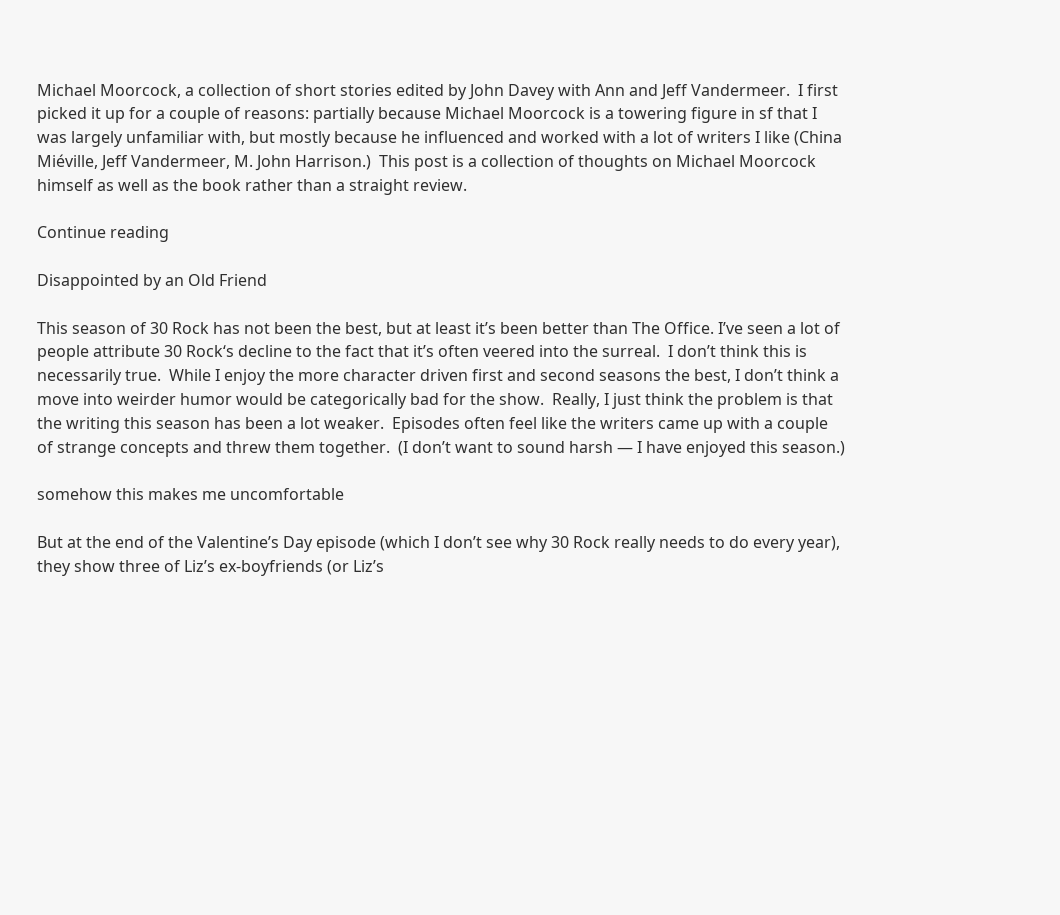Michael Moorcock, a collection of short stories edited by John Davey with Ann and Jeff Vandermeer.  I first picked it up for a couple of reasons: partially because Michael Moorcock is a towering figure in sf that I was largely unfamiliar with, but mostly because he influenced and worked with a lot of writers I like (China Miéville, Jeff Vandermeer, M. John Harrison.)  This post is a collection of thoughts on Michael Moorcock himself as well as the book rather than a straight review.

Continue reading

Disappointed by an Old Friend

This season of 30 Rock has not been the best, but at least it’s been better than The Office. I’ve seen a lot of people attribute 30 Rock‘s decline to the fact that it’s often veered into the surreal.  I don’t think this is necessarily true.  While I enjoy the more character driven first and second seasons the best, I don’t think a move into weirder humor would be categorically bad for the show.  Really, I just think the problem is that the writing this season has been a lot weaker.  Episodes often feel like the writers came up with a couple of strange concepts and threw them together.  (I don’t want to sound harsh — I have enjoyed this season.)

somehow this makes me uncomfortable

But at the end of the Valentine’s Day episode (which I don’t see why 30 Rock really needs to do every year), they show three of Liz’s ex-boyfriends (or Liz’s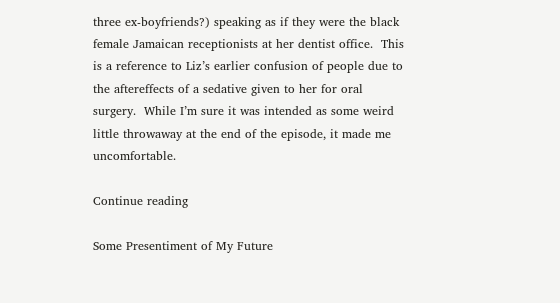three ex-boyfriends?) speaking as if they were the black female Jamaican receptionists at her dentist office.  This is a reference to Liz’s earlier confusion of people due to the aftereffects of a sedative given to her for oral surgery.  While I’m sure it was intended as some weird little throwaway at the end of the episode, it made me uncomfortable.

Continue reading

Some Presentiment of My Future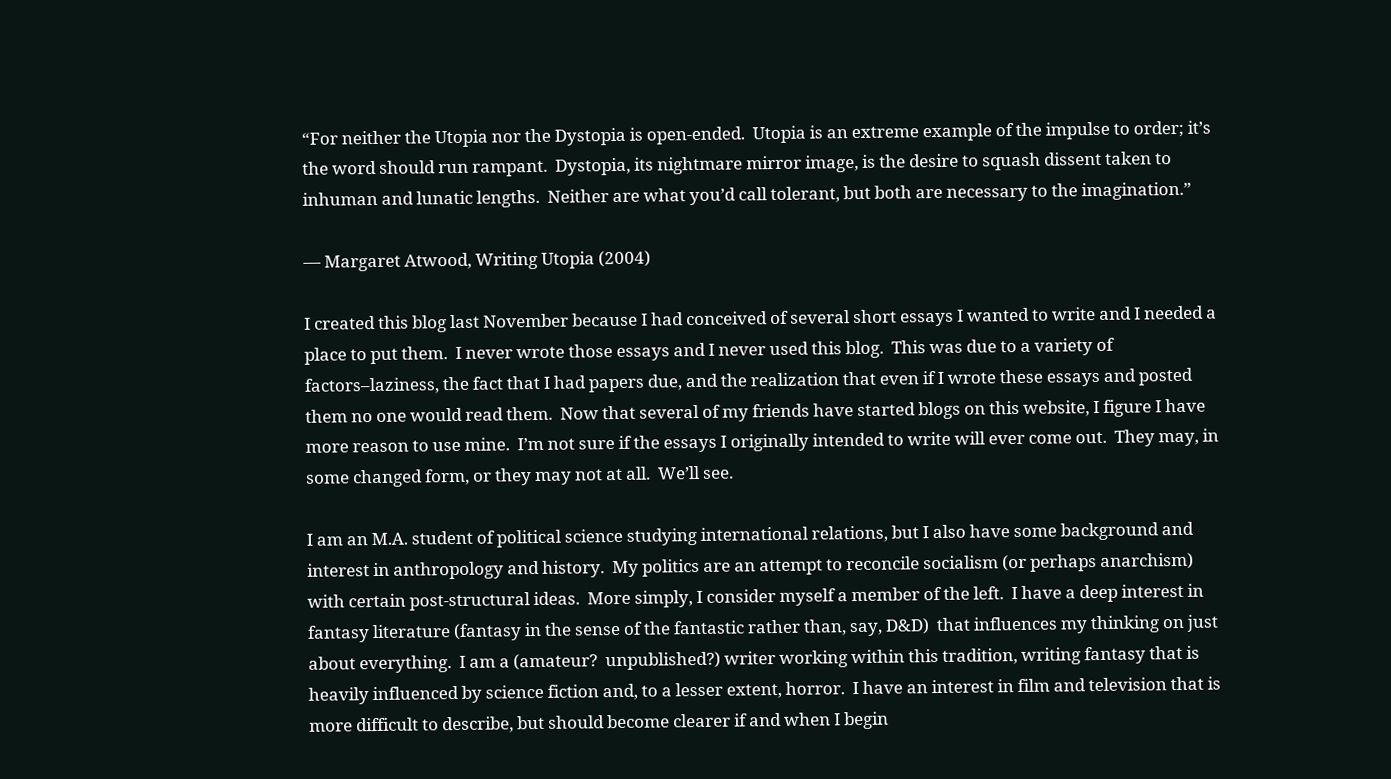“For neither the Utopia nor the Dystopia is open-ended.  Utopia is an extreme example of the impulse to order; it’s the word should run rampant.  Dystopia, its nightmare mirror image, is the desire to squash dissent taken to inhuman and lunatic lengths.  Neither are what you’d call tolerant, but both are necessary to the imagination.”

— Margaret Atwood, Writing Utopia (2004)

I created this blog last November because I had conceived of several short essays I wanted to write and I needed a place to put them.  I never wrote those essays and I never used this blog.  This was due to a variety of factors–laziness, the fact that I had papers due, and the realization that even if I wrote these essays and posted them no one would read them.  Now that several of my friends have started blogs on this website, I figure I have more reason to use mine.  I’m not sure if the essays I originally intended to write will ever come out.  They may, in some changed form, or they may not at all.  We’ll see.

I am an M.A. student of political science studying international relations, but I also have some background and interest in anthropology and history.  My politics are an attempt to reconcile socialism (or perhaps anarchism) with certain post-structural ideas.  More simply, I consider myself a member of the left.  I have a deep interest in fantasy literature (fantasy in the sense of the fantastic rather than, say, D&D)  that influences my thinking on just about everything.  I am a (amateur?  unpublished?) writer working within this tradition, writing fantasy that is heavily influenced by science fiction and, to a lesser extent, horror.  I have an interest in film and television that is more difficult to describe, but should become clearer if and when I begin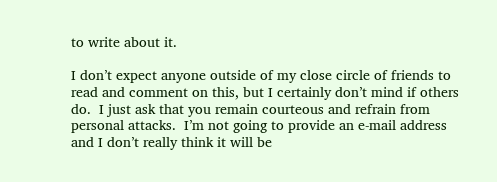to write about it.

I don’t expect anyone outside of my close circle of friends to read and comment on this, but I certainly don’t mind if others do.  I just ask that you remain courteous and refrain from personal attacks.  I’m not going to provide an e-mail address and I don’t really think it will be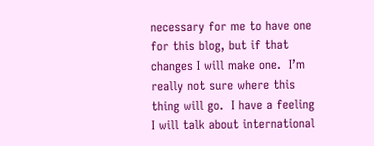necessary for me to have one for this blog, but if that changes I will make one.  I’m really not sure where this thing will go.  I have a feeling I will talk about international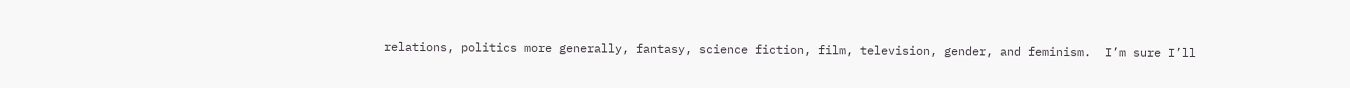relations, politics more generally, fantasy, science fiction, film, television, gender, and feminism.  I’m sure I’ll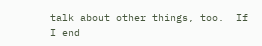talk about other things, too.  If I end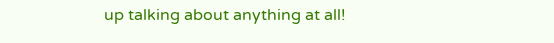up talking about anything at all!